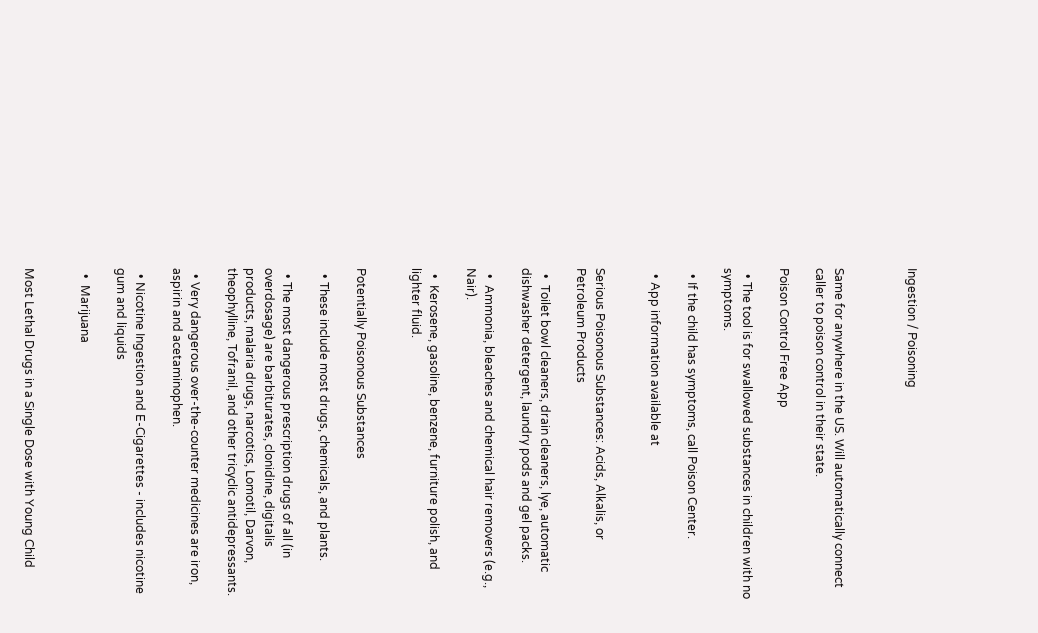Ingestion / Poisoning



Same for anywhere in the US. Will automatically connect caller to poison control in their state.

Poison Control Free App

  • The tool is for swallowed substances in children with no symptoms.

  • If the child has symptoms, call Poison Center.

  • App information available at


Serious Poisonous Substances: Acids, Alkalis, or Petroleum Products

  •  Toilet bowl cleaners, drain cleaners, lye, automatic dishwasher detergent, laundry pods and gel packs.

  •  Ammonia, bleaches and chemical hair removers (e.g., Nair).

  •  Kerosene, gasoline, benzene, furniture polish, and lighter fluid.


Potentially Poisonous Substances

  • These include most drugs, chemicals, and plants.

  • The most dangerous prescription drugs of all (in overdosage) are barbiturates, clonidine, digitalis products, malaria drugs, narcotics, Lomotil, Darvon, theophylline, Tofranil, and other tricyclic antidepressants.

  • Very dangerous over-the-counter medicines are iron, aspirin and acetaminophen.

  • Nicotine Ingestion and E-Cigarettes - includes nicotine gum and liquids

  •  Marijuana


Most Lethal Drugs in a Single Dose with Young Child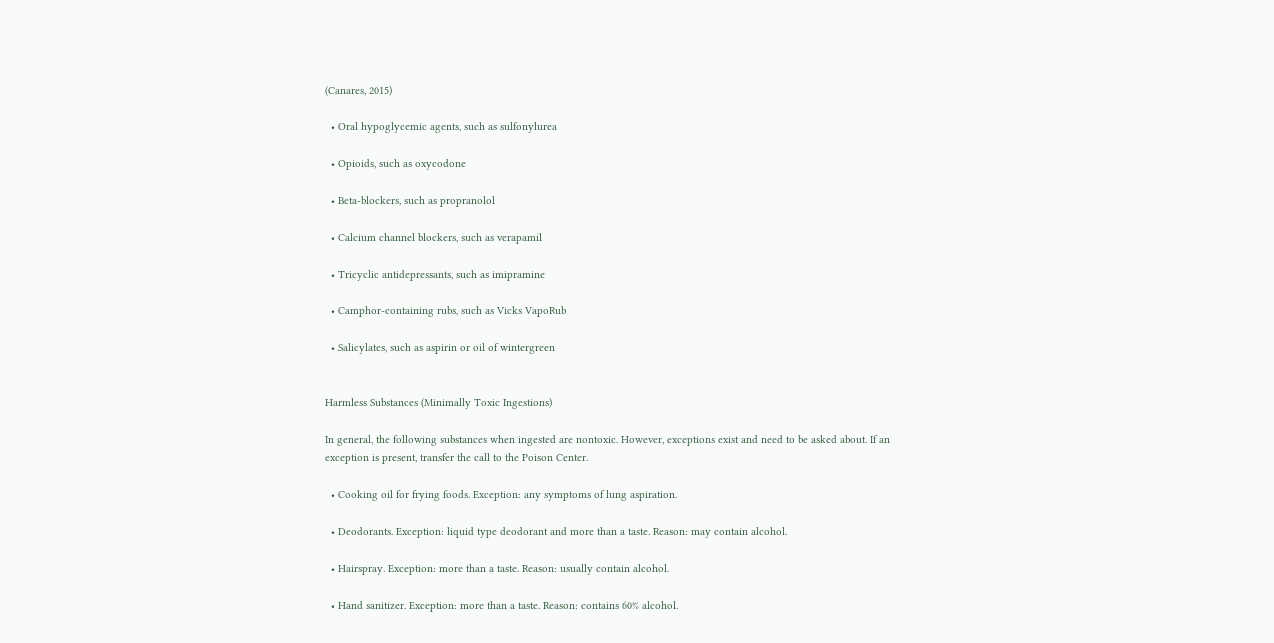(Canares, 2015)

  • Oral hypoglycemic agents, such as sulfonylurea

  • Opioids, such as oxycodone

  • Beta-blockers, such as propranolol

  • Calcium channel blockers, such as verapamil

  • Tricyclic antidepressants, such as imipramine

  • Camphor-containing rubs, such as Vicks VapoRub

  • Salicylates, such as aspirin or oil of wintergreen


Harmless Substances (Minimally Toxic Ingestions)

In general, the following substances when ingested are nontoxic. However, exceptions exist and need to be asked about. If an exception is present, transfer the call to the Poison Center.

  • Cooking oil for frying foods. Exception: any symptoms of lung aspiration.

  • Deodorants. Exception: liquid type deodorant and more than a taste. Reason: may contain alcohol.

  • Hairspray. Exception: more than a taste. Reason: usually contain alcohol.

  • Hand sanitizer. Exception: more than a taste. Reason: contains 60% alcohol.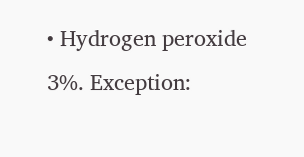• Hydrogen peroxide 3%. Exception: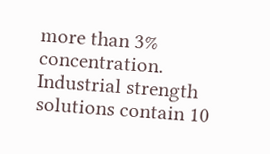more than 3% concentration. Industrial strength solutions contain 10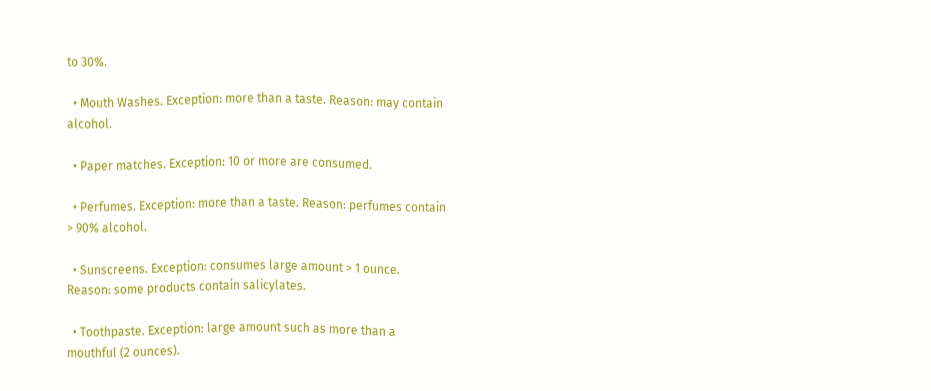to 30%.

  • Mouth Washes. Exception: more than a taste. Reason: may contain alcohol.

  • Paper matches. Exception: 10 or more are consumed.

  • Perfumes. Exception: more than a taste. Reason: perfumes contain > 90% alcohol.

  • Sunscreens. Exception: consumes large amount > 1 ounce. Reason: some products contain salicylates.

  • Toothpaste. Exception: large amount such as more than a mouthful (2 ounces).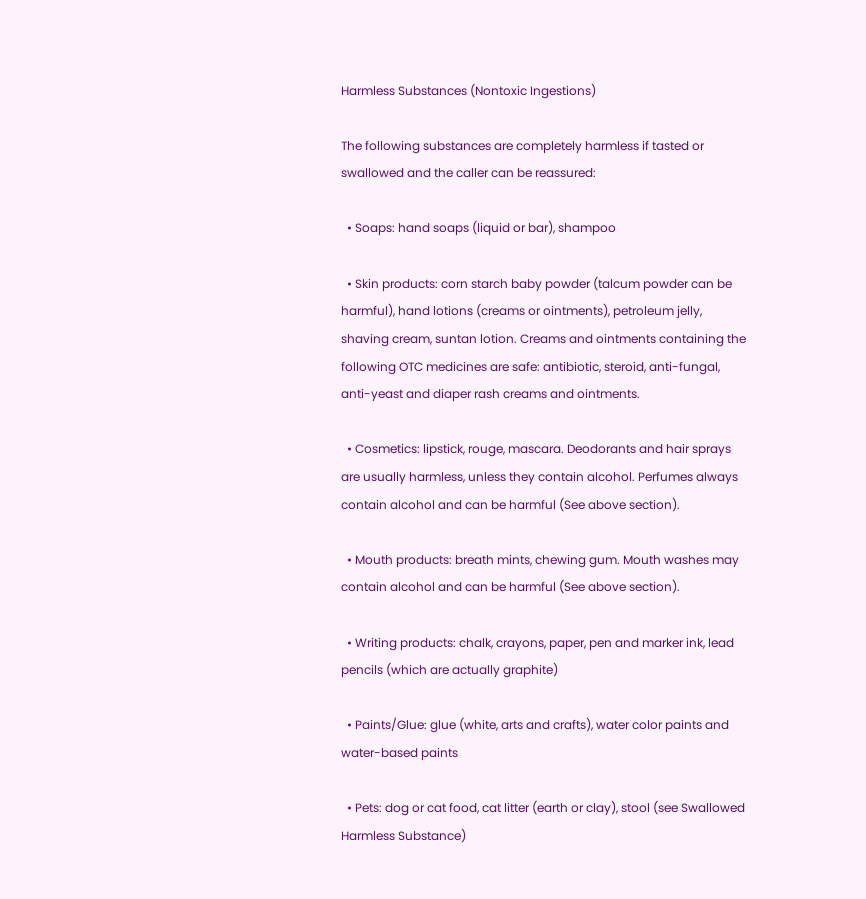Harmless Substances (Nontoxic Ingestions)

The following substances are completely harmless if tasted or swallowed and the caller can be reassured:

  • Soaps: hand soaps (liquid or bar), shampoo

  • Skin products: corn starch baby powder (talcum powder can be harmful), hand lotions (creams or ointments), petroleum jelly, shaving cream, suntan lotion. Creams and ointments containing the following OTC medicines are safe: antibiotic, steroid, anti-fungal, anti-yeast and diaper rash creams and ointments.

  • Cosmetics: lipstick, rouge, mascara. Deodorants and hair sprays are usually harmless, unless they contain alcohol. Perfumes always contain alcohol and can be harmful (See above section).

  • Mouth products: breath mints, chewing gum. Mouth washes may contain alcohol and can be harmful (See above section).

  • Writing products: chalk, crayons, paper, pen and marker ink, lead pencils (which are actually graphite)

  • Paints/Glue: glue (white, arts and crafts), water color paints and water-based paints

  • Pets: dog or cat food, cat litter (earth or clay), stool (see Swallowed Harmless Substance)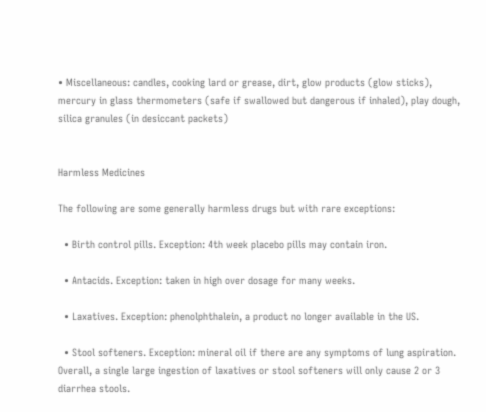• Miscellaneous: candles, cooking lard or grease, dirt, glow products (glow sticks), mercury in glass thermometers (safe if swallowed but dangerous if inhaled), play dough, silica granules (in desiccant packets)


Harmless Medicines

The following are some generally harmless drugs but with rare exceptions:

  • Birth control pills. Exception: 4th week placebo pills may contain iron.

  • Antacids. Exception: taken in high over dosage for many weeks.

  • Laxatives. Exception: phenolphthalein, a product no longer available in the US.

  • Stool softeners. Exception: mineral oil if there are any symptoms of lung aspiration. Overall, a single large ingestion of laxatives or stool softeners will only cause 2 or 3 diarrhea stools.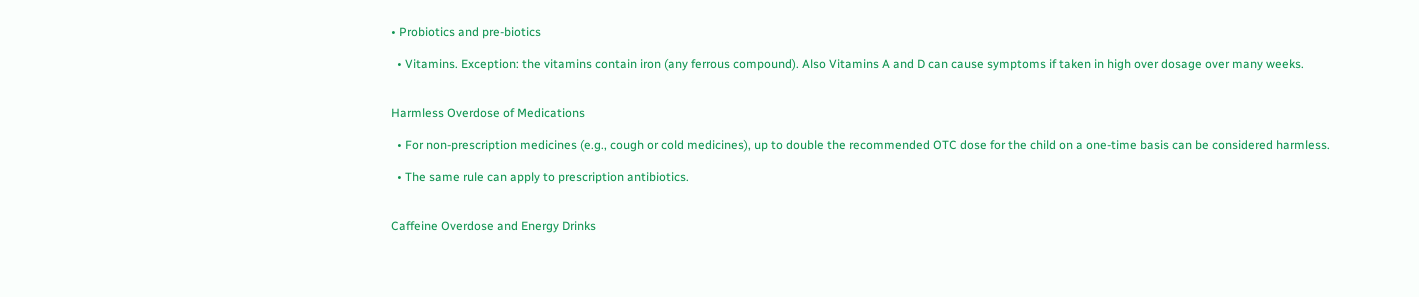• Probiotics and pre-biotics

  • Vitamins. Exception: the vitamins contain iron (any ferrous compound). Also Vitamins A and D can cause symptoms if taken in high over dosage over many weeks.


Harmless Overdose of Medications

  • For non-prescription medicines (e.g., cough or cold medicines), up to double the recommended OTC dose for the child on a one-time basis can be considered harmless.

  • The same rule can apply to prescription antibiotics.


Caffeine Overdose and Energy Drinks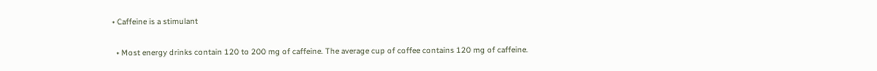• Caffeine is a stimulant

  • Most energy drinks contain 120 to 200 mg of caffeine. The average cup of coffee contains 120 mg of caffeine.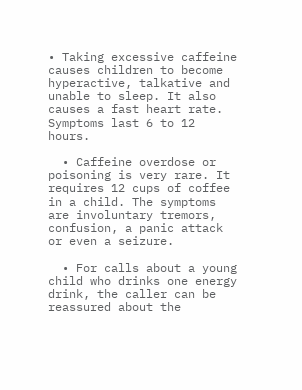• Taking excessive caffeine causes children to become hyperactive, talkative and unable to sleep. It also causes a fast heart rate. Symptoms last 6 to 12 hours.

  • Caffeine overdose or poisoning is very rare. It requires 12 cups of coffee in a child. The symptoms are involuntary tremors, confusion, a panic attack or even a seizure.

  • For calls about a young child who drinks one energy drink, the caller can be reassured about the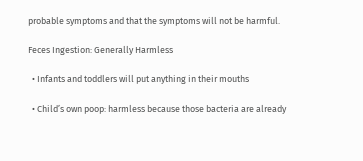probable symptoms and that the symptoms will not be harmful.

Feces Ingestion: Generally Harmless

  • Infants and toddlers will put anything in their mouths

  • Child’s own poop: harmless because those bacteria are already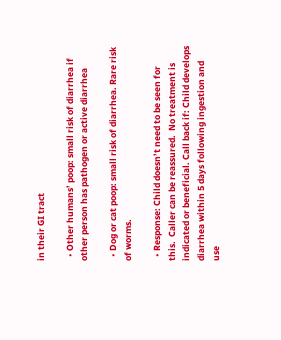in their GI tract

  • Other humans’ poop: small risk of diarrhea if other person has pathogen or active diarrhea

  • Dog or cat poop: small risk of diarrhea. Rare risk of worms.

  • Response: Child doesn’t need to be seen for this.  Caller can be reassured.  No treatment is indicated or beneficial. Call back if: Child develops diarrhea within 5 days following ingestion and use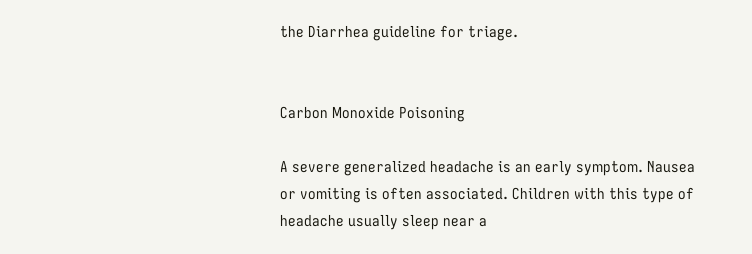the Diarrhea guideline for triage.


Carbon Monoxide Poisoning

A severe generalized headache is an early symptom. Nausea or vomiting is often associated. Children with this type of headache usually sleep near a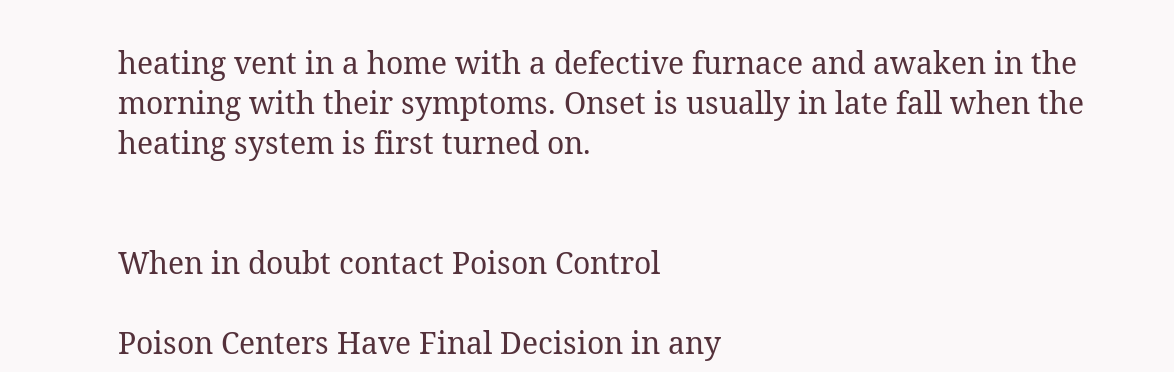heating vent in a home with a defective furnace and awaken in the morning with their symptoms. Onset is usually in late fall when the heating system is first turned on.


When in doubt contact Poison Control

Poison Centers Have Final Decision in any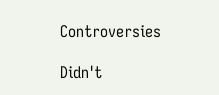Controversies

Didn't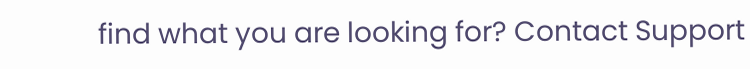find what you are looking for? Contact Support